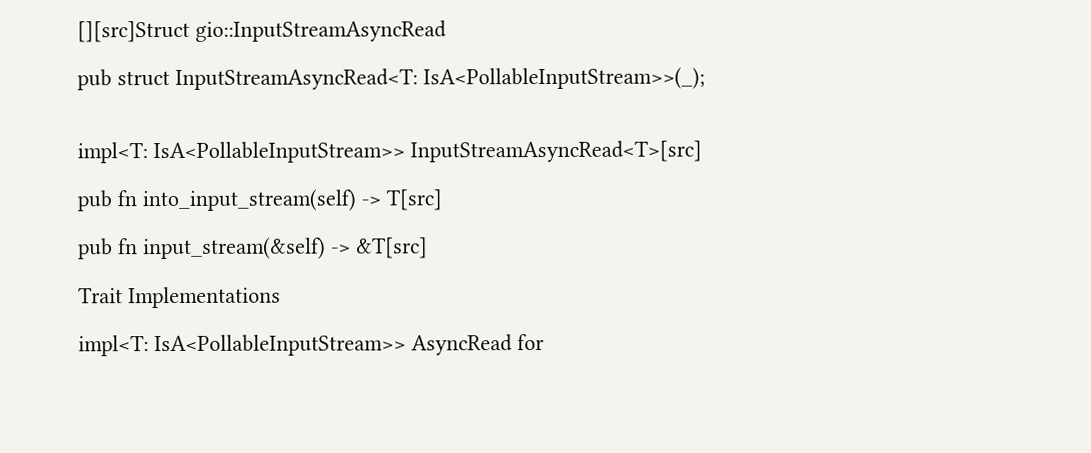[][src]Struct gio::InputStreamAsyncRead

pub struct InputStreamAsyncRead<T: IsA<PollableInputStream>>(_);


impl<T: IsA<PollableInputStream>> InputStreamAsyncRead<T>[src]

pub fn into_input_stream(self) -> T[src]

pub fn input_stream(&self) -> &T[src]

Trait Implementations

impl<T: IsA<PollableInputStream>> AsyncRead for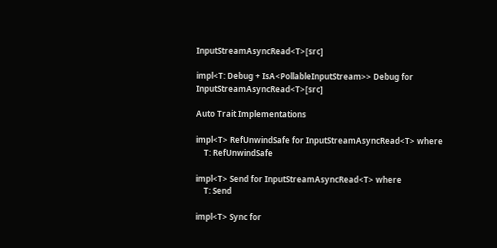InputStreamAsyncRead<T>[src]

impl<T: Debug + IsA<PollableInputStream>> Debug for InputStreamAsyncRead<T>[src]

Auto Trait Implementations

impl<T> RefUnwindSafe for InputStreamAsyncRead<T> where
    T: RefUnwindSafe

impl<T> Send for InputStreamAsyncRead<T> where
    T: Send

impl<T> Sync for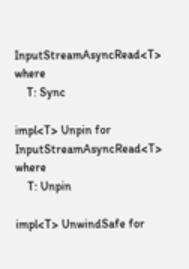InputStreamAsyncRead<T> where
    T: Sync

impl<T> Unpin for InputStreamAsyncRead<T> where
    T: Unpin

impl<T> UnwindSafe for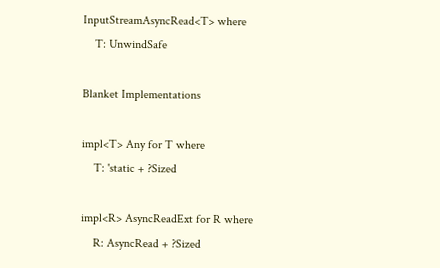InputStreamAsyncRead<T> where
    T: UnwindSafe

Blanket Implementations

impl<T> Any for T where
    T: 'static + ?Sized

impl<R> AsyncReadExt for R where
    R: AsyncRead + ?Sized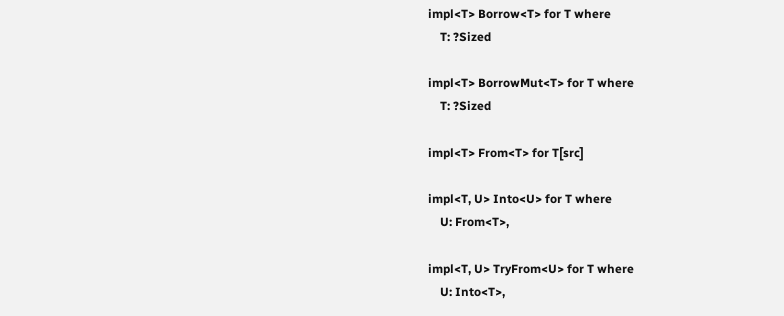impl<T> Borrow<T> for T where
    T: ?Sized

impl<T> BorrowMut<T> for T where
    T: ?Sized

impl<T> From<T> for T[src]

impl<T, U> Into<U> for T where
    U: From<T>,

impl<T, U> TryFrom<U> for T where
    U: Into<T>,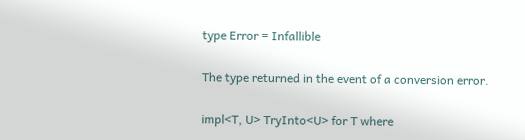type Error = Infallible

The type returned in the event of a conversion error.

impl<T, U> TryInto<U> for T where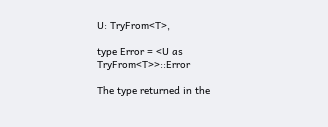U: TryFrom<T>,

type Error = <U as TryFrom<T>>::Error

The type returned in the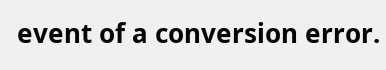event of a conversion error.